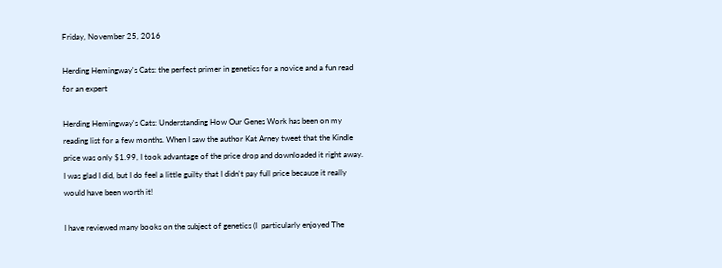Friday, November 25, 2016

Herding Hemingway's Cats: the perfect primer in genetics for a novice and a fun read for an expert

Herding Hemingway's Cats: Understanding How Our Genes Work has been on my reading list for a few months. When I saw the author Kat Arney tweet that the Kindle price was only $1.99, I took advantage of the price drop and downloaded it right away. I was glad I did, but I do feel a little guilty that I didn't pay full price because it really would have been worth it!

I have reviewed many books on the subject of genetics (I  particularly enjoyed The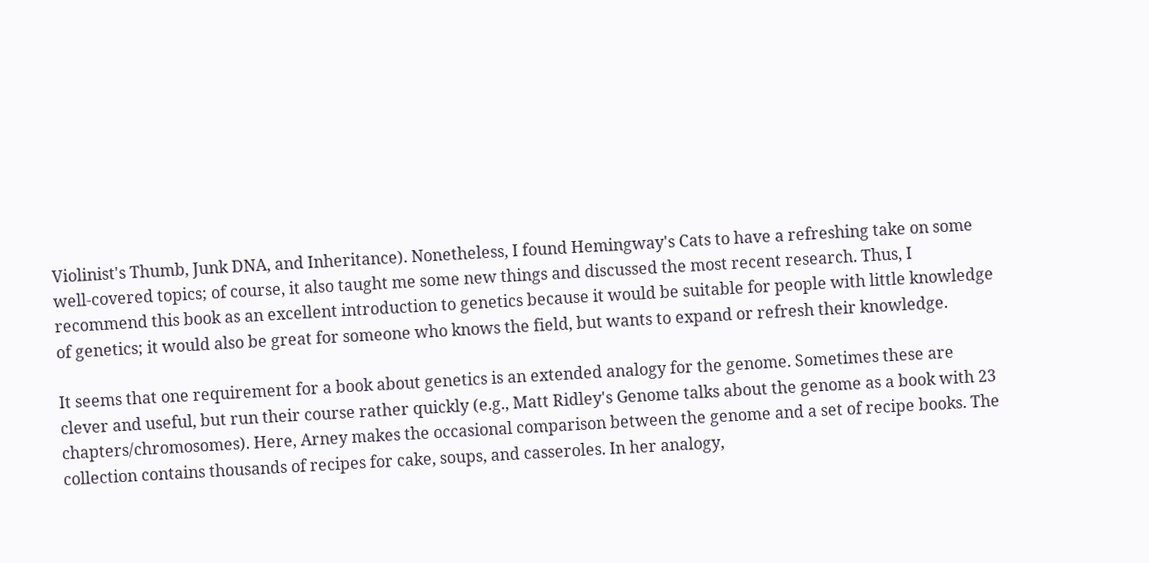Violinist's Thumb, Junk DNA, and Inheritance). Nonetheless, I found Hemingway's Cats to have a refreshing take on some well-covered topics; of course, it also taught me some new things and discussed the most recent research. Thus, I recommend this book as an excellent introduction to genetics because it would be suitable for people with little knowledge of genetics; it would also be great for someone who knows the field, but wants to expand or refresh their knowledge.

It seems that one requirement for a book about genetics is an extended analogy for the genome. Sometimes these are clever and useful, but run their course rather quickly (e.g., Matt Ridley's Genome talks about the genome as a book with 23 chapters/chromosomes). Here, Arney makes the occasional comparison between the genome and a set of recipe books. The collection contains thousands of recipes for cake, soups, and casseroles. In her analogy,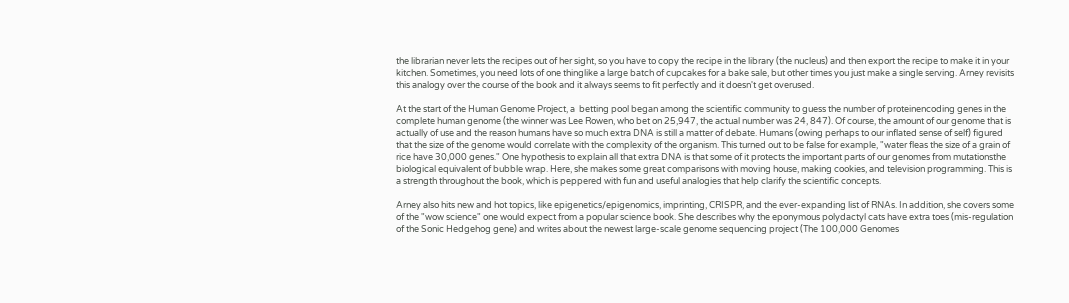the librarian never lets the recipes out of her sight, so you have to copy the recipe in the library (the nucleus) and then export the recipe to make it in your kitchen. Sometimes, you need lots of one thinglike a large batch of cupcakes for a bake sale, but other times you just make a single serving. Arney revisits this analogy over the course of the book and it always seems to fit perfectly and it doesn't get overused.

At the start of the Human Genome Project, a  betting pool began among the scientific community to guess the number of proteinencoding genes in the complete human genome (the winner was Lee Rowen, who bet on 25,947, the actual number was 24, 847). Of course, the amount of our genome that is actually of use and the reason humans have so much extra DNA is still a matter of debate. Humans (owing perhaps to our inflated sense of self) figured that the size of the genome would correlate with the complexity of the organism. This turned out to be false for example, "water fleas the size of a grain of rice have 30,000 genes." One hypothesis to explain all that extra DNA is that some of it protects the important parts of our genomes from mutationsthe biological equivalent of bubble wrap. Here, she makes some great comparisons with moving house, making cookies, and television programming. This is a strength throughout the book, which is peppered with fun and useful analogies that help clarify the scientific concepts.

Arney also hits new and hot topics, like epigenetics/epigenomics, imprinting, CRISPR, and the ever-expanding list of RNAs. In addition, she covers some of the "wow science" one would expect from a popular science book. She describes why the eponymous polydactyl cats have extra toes (mis-regulation of the Sonic Hedgehog gene) and writes about the newest large-scale genome sequencing project (The 100,000 Genomes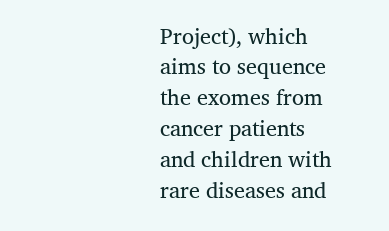Project), which aims to sequence the exomes from cancer patients and children with rare diseases and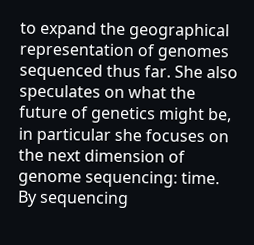to expand the geographical representation of genomes sequenced thus far. She also speculates on what the future of genetics might be, in particular she focuses on the next dimension of genome sequencing: time. By sequencing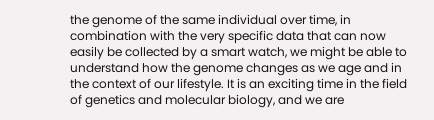the genome of the same individual over time, in combination with the very specific data that can now easily be collected by a smart watch, we might be able to understand how the genome changes as we age and in the context of our lifestyle. It is an exciting time in the field of genetics and molecular biology, and we are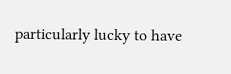particularly lucky to have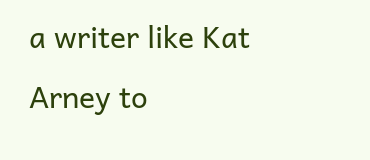a writer like Kat Arney to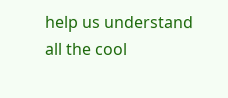help us understand all the cool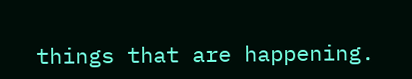things that are happening.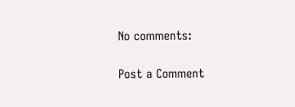No comments:

Post a Comment